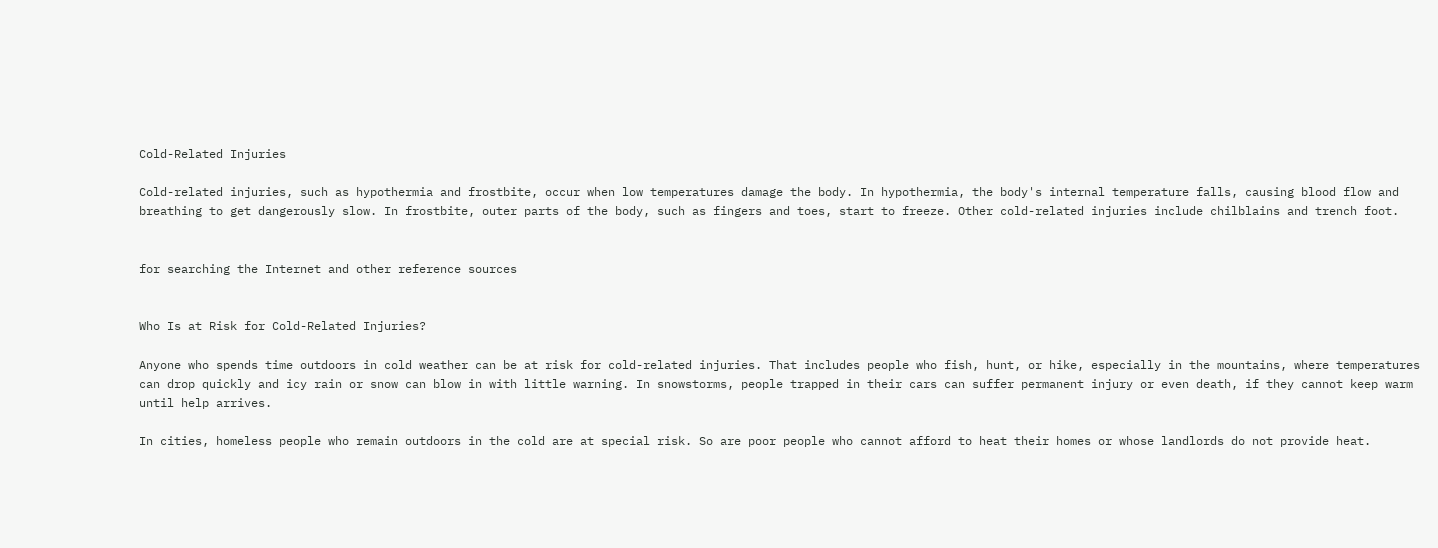Cold-Related Injuries

Cold-related injuries, such as hypothermia and frostbite, occur when low temperatures damage the body. In hypothermia, the body's internal temperature falls, causing blood flow and breathing to get dangerously slow. In frostbite, outer parts of the body, such as fingers and toes, start to freeze. Other cold-related injuries include chilblains and trench foot.


for searching the Internet and other reference sources


Who Is at Risk for Cold-Related Injuries?

Anyone who spends time outdoors in cold weather can be at risk for cold-related injuries. That includes people who fish, hunt, or hike, especially in the mountains, where temperatures can drop quickly and icy rain or snow can blow in with little warning. In snowstorms, people trapped in their cars can suffer permanent injury or even death, if they cannot keep warm until help arrives.

In cities, homeless people who remain outdoors in the cold are at special risk. So are poor people who cannot afford to heat their homes or whose landlords do not provide heat.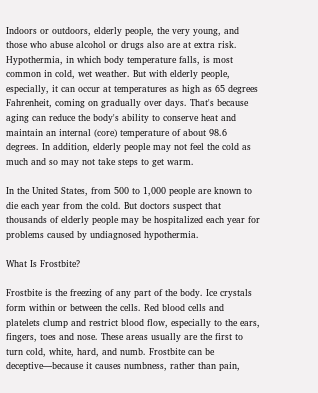Indoors or outdoors, elderly people, the very young, and those who abuse alcohol or drugs also are at extra risk. Hypothermia, in which body temperature falls, is most common in cold, wet weather. But with elderly people, especially, it can occur at temperatures as high as 65 degrees Fahrenheit, coming on gradually over days. That's because aging can reduce the body's ability to conserve heat and maintain an internal (core) temperature of about 98.6 degrees. In addition, elderly people may not feel the cold as much and so may not take steps to get warm.

In the United States, from 500 to 1,000 people are known to die each year from the cold. But doctors suspect that thousands of elderly people may be hospitalized each year for problems caused by undiagnosed hypothermia.

What Is Frostbite?

Frostbite is the freezing of any part of the body. Ice crystals form within or between the cells. Red blood cells and platelets clump and restrict blood flow, especially to the ears, fingers, toes and nose. These areas usually are the first to turn cold, white, hard, and numb. Frostbite can be deceptive—because it causes numbness, rather than pain,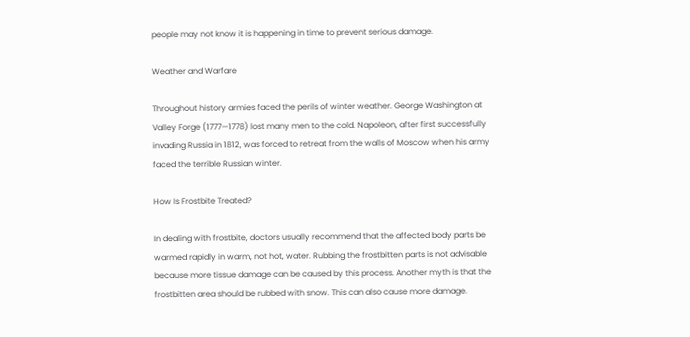people may not know it is happening in time to prevent serious damage.

Weather and Warfare

Throughout history armies faced the perils of winter weather. George Washington at Valley Forge (1777—1778) lost many men to the cold. Napoleon, after first successfully invading Russia in 1812, was forced to retreat from the walls of Moscow when his army faced the terrible Russian winter.

How Is Frostbite Treated?

In dealing with frostbite, doctors usually recommend that the affected body parts be warmed rapidly in warm, not hot, water. Rubbing the frostbitten parts is not advisable because more tissue damage can be caused by this process. Another myth is that the frostbitten area should be rubbed with snow. This can also cause more damage.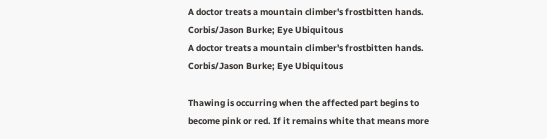A doctor treats a mountain climber's frostbitten hands. Corbis/Jason Burke; Eye Ubiquitous
A doctor treats a mountain climber's frostbitten hands.
Corbis/Jason Burke; Eye Ubiquitous

Thawing is occurring when the affected part begins to become pink or red. If it remains white that means more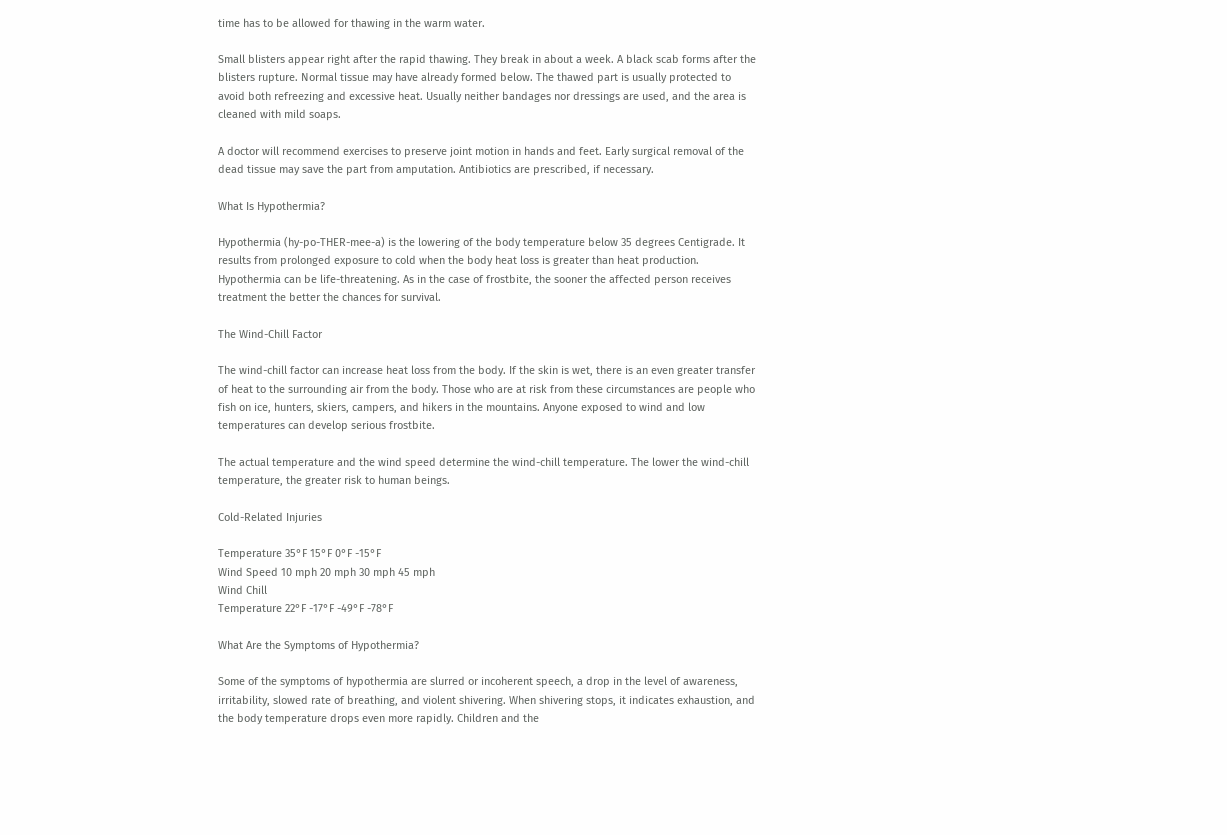time has to be allowed for thawing in the warm water.

Small blisters appear right after the rapid thawing. They break in about a week. A black scab forms after the blisters rupture. Normal tissue may have already formed below. The thawed part is usually protected to avoid both refreezing and excessive heat. Usually neither bandages nor dressings are used, and the area is cleaned with mild soaps.

A doctor will recommend exercises to preserve joint motion in hands and feet. Early surgical removal of the dead tissue may save the part from amputation. Antibiotics are prescribed, if necessary.

What Is Hypothermia?

Hypothermia (hy-po-THER-mee-a) is the lowering of the body temperature below 35 degrees Centigrade. It results from prolonged exposure to cold when the body heat loss is greater than heat production. Hypothermia can be life-threatening. As in the case of frostbite, the sooner the affected person receives treatment the better the chances for survival.

The Wind-Chill Factor

The wind-chill factor can increase heat loss from the body. If the skin is wet, there is an even greater transfer of heat to the surrounding air from the body. Those who are at risk from these circumstances are people who fish on ice, hunters, skiers, campers, and hikers in the mountains. Anyone exposed to wind and low temperatures can develop serious frostbite.

The actual temperature and the wind speed determine the wind-chill temperature. The lower the wind-chill temperature, the greater risk to human beings.

Cold-Related Injuries

Temperature 35°F 15°F 0°F -15°F
Wind Speed 10 mph 20 mph 30 mph 45 mph
Wind Chill
Temperature 22°F -17°F -49°F -78°F

What Are the Symptoms of Hypothermia?

Some of the symptoms of hypothermia are slurred or incoherent speech, a drop in the level of awareness, irritability, slowed rate of breathing, and violent shivering. When shivering stops, it indicates exhaustion, and the body temperature drops even more rapidly. Children and the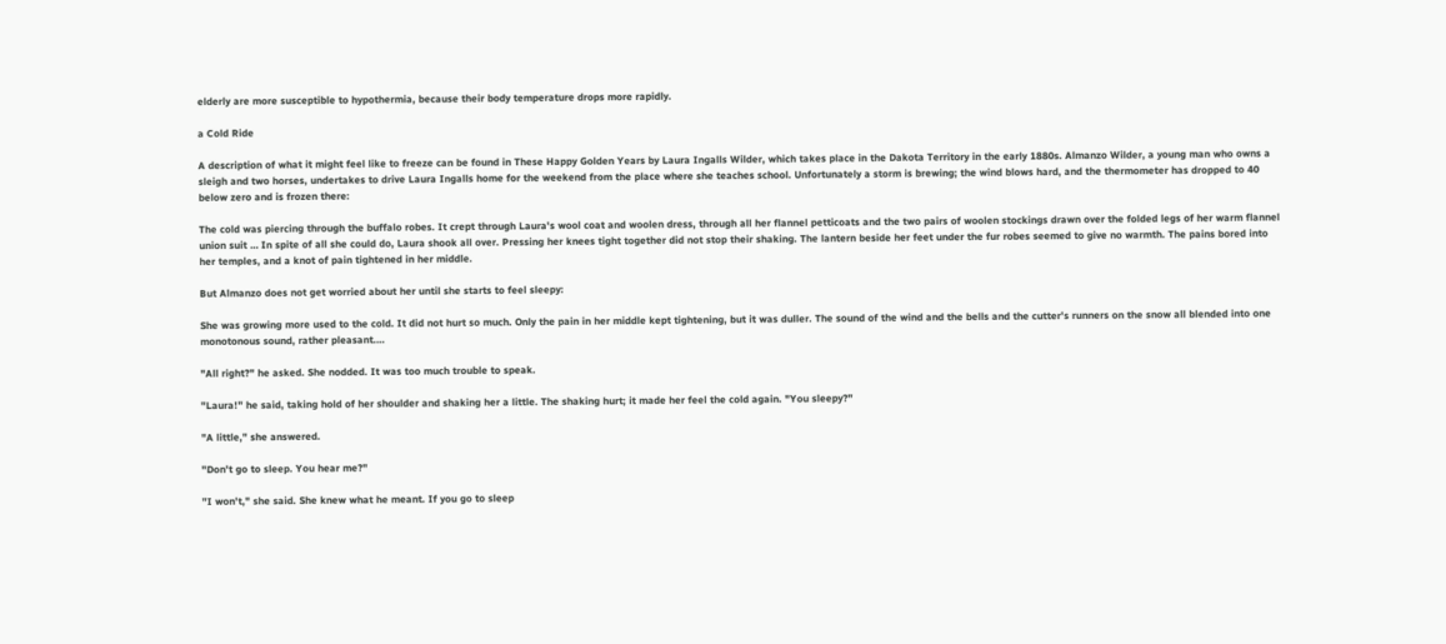elderly are more susceptible to hypothermia, because their body temperature drops more rapidly.

a Cold Ride

A description of what it might feel like to freeze can be found in These Happy Golden Years by Laura Ingalls Wilder, which takes place in the Dakota Territory in the early 1880s. Almanzo Wilder, a young man who owns a sleigh and two horses, undertakes to drive Laura Ingalls home for the weekend from the place where she teaches school. Unfortunately a storm is brewing; the wind blows hard, and the thermometer has dropped to 40 below zero and is frozen there:

The cold was piercing through the buffalo robes. It crept through Laura's wool coat and woolen dress, through all her flannel petticoats and the two pairs of woolen stockings drawn over the folded legs of her warm flannel union suit … In spite of all she could do, Laura shook all over. Pressing her knees tight together did not stop their shaking. The lantern beside her feet under the fur robes seemed to give no warmth. The pains bored into her temples, and a knot of pain tightened in her middle.

But Almanzo does not get worried about her until she starts to feel sleepy:

She was growing more used to the cold. It did not hurt so much. Only the pain in her middle kept tightening, but it was duller. The sound of the wind and the bells and the cutter's runners on the snow all blended into one monotonous sound, rather pleasant.…

"All right?" he asked. She nodded. It was too much trouble to speak.

"Laura!" he said, taking hold of her shoulder and shaking her a little. The shaking hurt; it made her feel the cold again. "You sleepy?"

"A little," she answered.

"Don't go to sleep. You hear me?"

"I won't," she said. She knew what he meant. If you go to sleep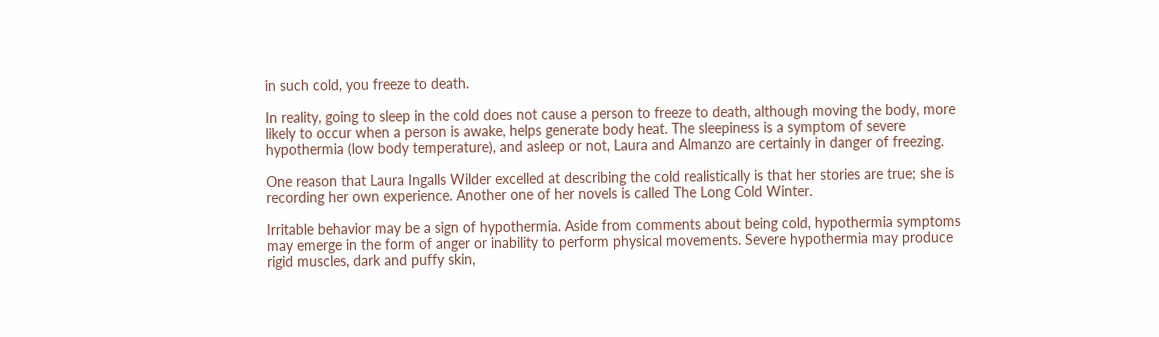in such cold, you freeze to death.

In reality, going to sleep in the cold does not cause a person to freeze to death, although moving the body, more likely to occur when a person is awake, helps generate body heat. The sleepiness is a symptom of severe hypothermia (low body temperature), and asleep or not, Laura and Almanzo are certainly in danger of freezing.

One reason that Laura Ingalls Wilder excelled at describing the cold realistically is that her stories are true; she is recording her own experience. Another one of her novels is called The Long Cold Winter.

Irritable behavior may be a sign of hypothermia. Aside from comments about being cold, hypothermia symptoms may emerge in the form of anger or inability to perform physical movements. Severe hypothermia may produce rigid muscles, dark and puffy skin,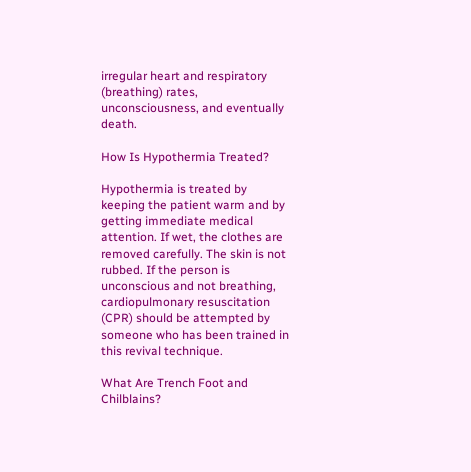irregular heart and respiratory (breathing) rates, unconsciousness, and eventually death.

How Is Hypothermia Treated?

Hypothermia is treated by keeping the patient warm and by getting immediate medical attention. If wet, the clothes are removed carefully. The skin is not rubbed. If the person is unconscious and not breathing, cardiopulmonary resuscitation (CPR) should be attempted by someone who has been trained in this revival technique.

What Are Trench Foot and Chilblains?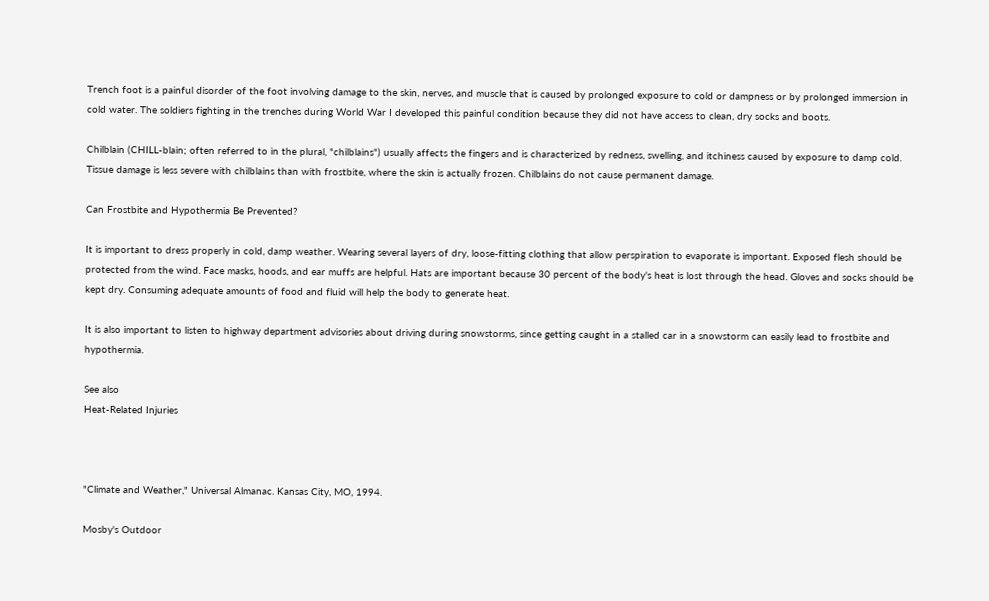Trench foot is a painful disorder of the foot involving damage to the skin, nerves, and muscle that is caused by prolonged exposure to cold or dampness or by prolonged immersion in cold water. The soldiers fighting in the trenches during World War I developed this painful condition because they did not have access to clean, dry socks and boots.

Chilblain (CHILL-blain; often referred to in the plural, "chilblains") usually affects the fingers and is characterized by redness, swelling, and itchiness caused by exposure to damp cold. Tissue damage is less severe with chilblains than with frostbite, where the skin is actually frozen. Chilblains do not cause permanent damage.

Can Frostbite and Hypothermia Be Prevented?

It is important to dress properly in cold, damp weather. Wearing several layers of dry, loose-fitting clothing that allow perspiration to evaporate is important. Exposed flesh should be protected from the wind. Face masks, hoods, and ear muffs are helpful. Hats are important because 30 percent of the body's heat is lost through the head. Gloves and socks should be kept dry. Consuming adequate amounts of food and fluid will help the body to generate heat.

It is also important to listen to highway department advisories about driving during snowstorms, since getting caught in a stalled car in a snowstorm can easily lead to frostbite and hypothermia.

See also
Heat-Related Injuries



"Climate and Weather," Universal Almanac. Kansas City, MO, 1994.

Mosby's Outdoor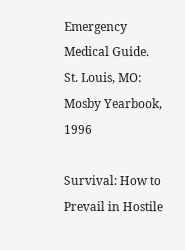Emergency Medical Guide. St. Louis, MO: Mosby Yearbook, 1996

Survival: How to Prevail in Hostile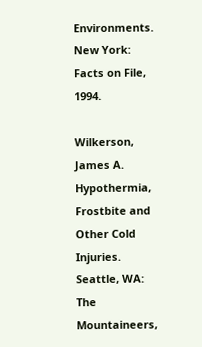Environments. New York: Facts on File, 1994.

Wilkerson, James A. Hypothermia, Frostbite and Other Cold Injuries. Seattle, WA: The Mountaineers,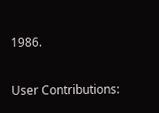1986.

User Contributions: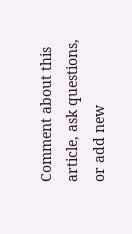Comment about this article, ask questions, or add new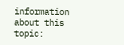information about this topic: